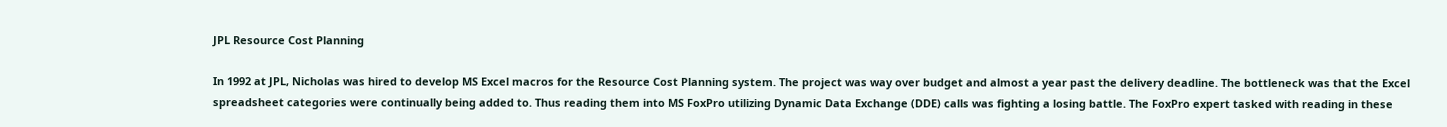JPL Resource Cost Planning

In 1992 at JPL, Nicholas was hired to develop MS Excel macros for the Resource Cost Planning system. The project was way over budget and almost a year past the delivery deadline. The bottleneck was that the Excel spreadsheet categories were continually being added to. Thus reading them into MS FoxPro utilizing Dynamic Data Exchange (DDE) calls was fighting a losing battle. The FoxPro expert tasked with reading in these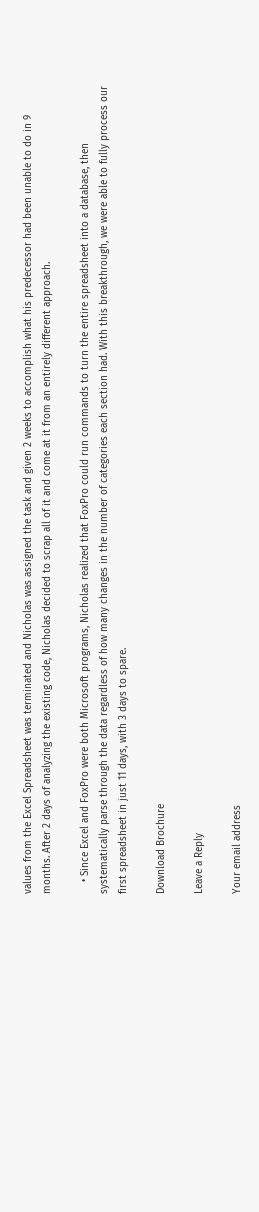values from the Excel Spreadsheet was terminated and Nicholas was assigned the task and given 2 weeks to accomplish what his predecessor had been unable to do in 9 months. After 2 days of analyzing the existing code, Nicholas decided to scrap all of it and come at it from an entirely different approach.

    • Since Excel and FoxPro were both Microsoft programs, Nicholas realized that FoxPro could run commands to turn the entire spreadsheet into a database, then systematically parse through the data regardless of how many changes in the number of categories each section had. With this breakthrough, we were able to fully process our first spreadsheet in just 11 days, with 3 days to spare.

Download Brochure

Leave a Reply

Your email address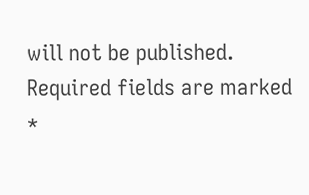will not be published. Required fields are marked *